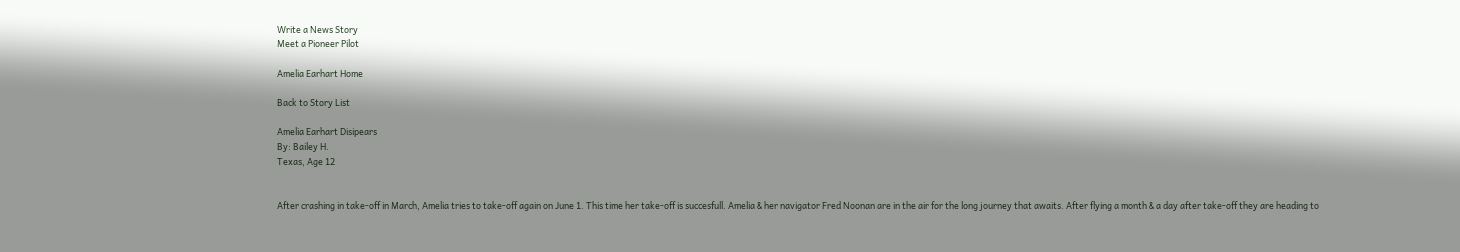Write a News Story
Meet a Pioneer Pilot

Amelia Earhart Home

Back to Story List

Amelia Earhart Disipears
By: Bailey H.
Texas, Age 12


After crashing in take-off in March, Amelia tries to take-off again on June 1. This time her take-off is succesfull. Amelia & her navigator Fred Noonan are in the air for the long journey that awaits. After flying a month & a day after take-off they are heading to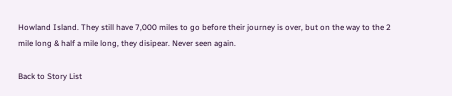Howland Island. They still have 7,000 miles to go before their journey is over, but on the way to the 2 mile long & half a mile long, they disipear. Never seen again.

Back to Story List